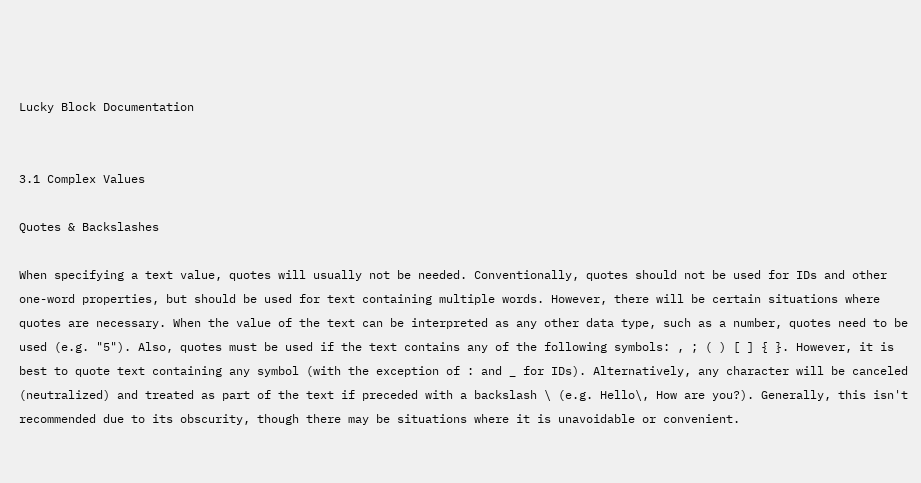Lucky Block Documentation


3.1 Complex Values

Quotes & Backslashes

When specifying a text value, quotes will usually not be needed. Conventionally, quotes should not be used for IDs and other one-word properties, but should be used for text containing multiple words. However, there will be certain situations where quotes are necessary. When the value of the text can be interpreted as any other data type, such as a number, quotes need to be used (e.g. "5"). Also, quotes must be used if the text contains any of the following symbols: , ; ( ) [ ] { }. However, it is best to quote text containing any symbol (with the exception of : and _ for IDs). Alternatively, any character will be canceled (neutralized) and treated as part of the text if preceded with a backslash \ (e.g. Hello\, How are you?). Generally, this isn't recommended due to its obscurity, though there may be situations where it is unavoidable or convenient.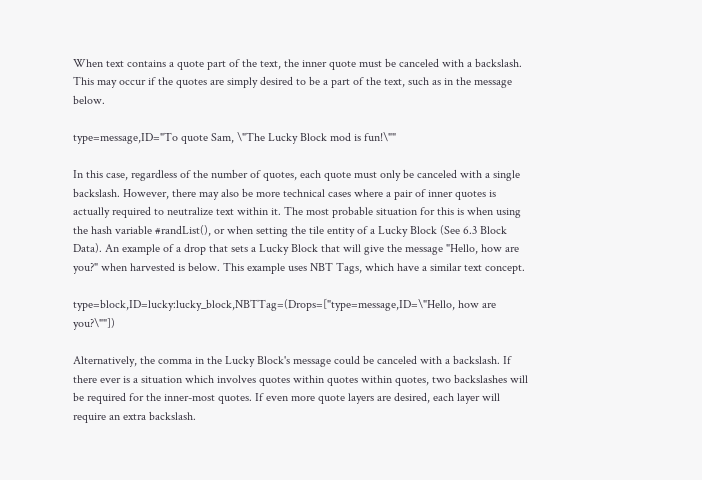When text contains a quote part of the text, the inner quote must be canceled with a backslash. This may occur if the quotes are simply desired to be a part of the text, such as in the message below.

type=message,ID="To quote Sam, \"The Lucky Block mod is fun!\""

In this case, regardless of the number of quotes, each quote must only be canceled with a single backslash. However, there may also be more technical cases where a pair of inner quotes is actually required to neutralize text within it. The most probable situation for this is when using the hash variable #randList(), or when setting the tile entity of a Lucky Block (See 6.3 Block Data). An example of a drop that sets a Lucky Block that will give the message "Hello, how are you?" when harvested is below. This example uses NBT Tags, which have a similar text concept.

type=block,ID=lucky:lucky_block,NBTTag=(Drops=["type=message,ID=\"Hello, how are you?\""])

Alternatively, the comma in the Lucky Block's message could be canceled with a backslash. If there ever is a situation which involves quotes within quotes within quotes, two backslashes will be required for the inner-most quotes. If even more quote layers are desired, each layer will require an extra backslash.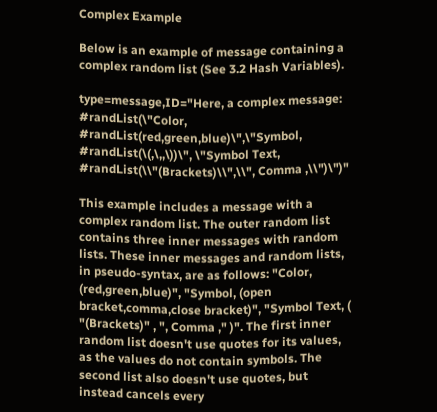Complex Example

Below is an example of message containing a complex random list (See 3.2 Hash Variables).

type=message,ID="Here, a complex message: #randList(\"Color, #randList(red,green,blue)\",\"Symbol, #randList(\(,\,,\))\", \"Symbol Text, #randList(\\"(Brackets)\\",\\", Comma ,\\")\")"

This example includes a message with a complex random list. The outer random list contains three inner messages with random lists. These inner messages and random lists, in pseudo-syntax, are as follows: "Color, (red,green,blue)", "Symbol, (open bracket,comma,close bracket)", "Symbol Text, ( "(Brackets)" , ", Comma ," )". The first inner random list doesn't use quotes for its values, as the values do not contain symbols. The second list also doesn't use quotes, but instead cancels every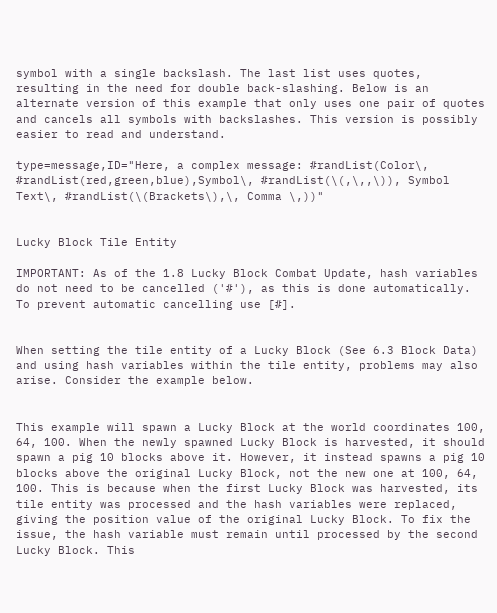symbol with a single backslash. The last list uses quotes, resulting in the need for double back-slashing. Below is an alternate version of this example that only uses one pair of quotes and cancels all symbols with backslashes. This version is possibly easier to read and understand.

type=message,ID="Here, a complex message: #randList(Color\, #randList(red,green,blue),Symbol\, #randList(\(,\,,\)), Symbol Text\, #randList(\(Brackets\),\, Comma \,))"


Lucky Block Tile Entity

IMPORTANT: As of the 1.8 Lucky Block Combat Update, hash variables do not need to be cancelled ('#'), as this is done automatically. To prevent automatic cancelling use [#].


When setting the tile entity of a Lucky Block (See 6.3 Block Data) and using hash variables within the tile entity, problems may also arise. Consider the example below.


This example will spawn a Lucky Block at the world coordinates 100, 64, 100. When the newly spawned Lucky Block is harvested, it should spawn a pig 10 blocks above it. However, it instead spawns a pig 10 blocks above the original Lucky Block, not the new one at 100, 64, 100. This is because when the first Lucky Block was harvested, its tile entity was processed and the hash variables were replaced, giving the position value of the original Lucky Block. To fix the issue, the hash variable must remain until processed by the second Lucky Block. This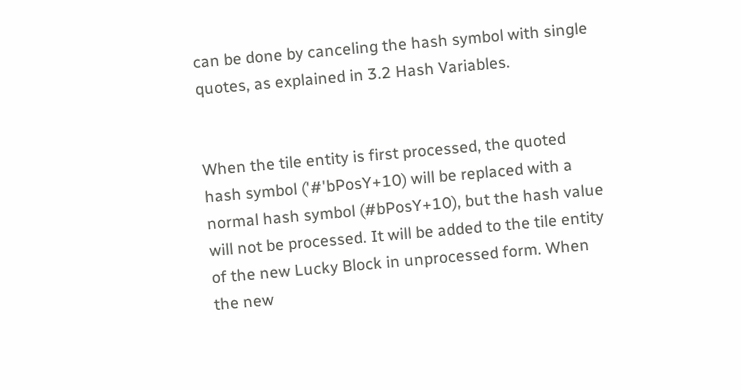can be done by canceling the hash symbol with single quotes, as explained in 3.2 Hash Variables.


When the tile entity is first processed, the quoted hash symbol ('#'bPosY+10) will be replaced with a normal hash symbol (#bPosY+10), but the hash value will not be processed. It will be added to the tile entity of the new Lucky Block in unprocessed form. When the new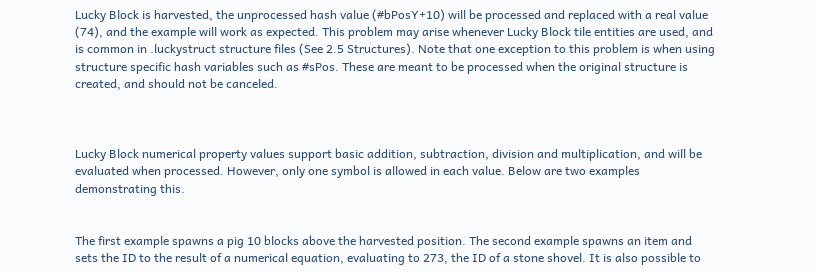Lucky Block is harvested, the unprocessed hash value (#bPosY+10) will be processed and replaced with a real value (74), and the example will work as expected. This problem may arise whenever Lucky Block tile entities are used, and is common in .luckystruct structure files (See 2.5 Structures). Note that one exception to this problem is when using structure specific hash variables such as #sPos. These are meant to be processed when the original structure is created, and should not be canceled.



Lucky Block numerical property values support basic addition, subtraction, division and multiplication, and will be evaluated when processed. However, only one symbol is allowed in each value. Below are two examples demonstrating this.


The first example spawns a pig 10 blocks above the harvested position. The second example spawns an item and sets the ID to the result of a numerical equation, evaluating to 273, the ID of a stone shovel. It is also possible to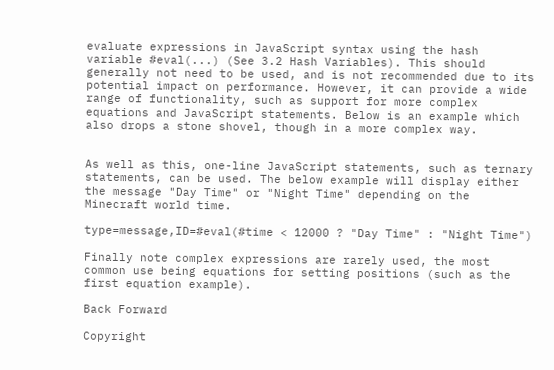evaluate expressions in JavaScript syntax using the hash variable #eval(...) (See 3.2 Hash Variables). This should generally not need to be used, and is not recommended due to its potential impact on performance. However, it can provide a wide range of functionality, such as support for more complex equations and JavaScript statements. Below is an example which also drops a stone shovel, though in a more complex way.


As well as this, one-line JavaScript statements, such as ternary statements, can be used. The below example will display either the message "Day Time" or "Night Time" depending on the Minecraft world time.

type=message,ID=#eval(#time < 12000 ? "Day Time" : "Night Time")

Finally note complex expressions are rarely used, the most common use being equations for setting positions (such as the first equation example).

Back Forward

Copyright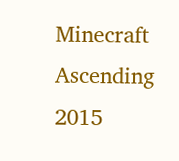Minecraft Ascending 2015